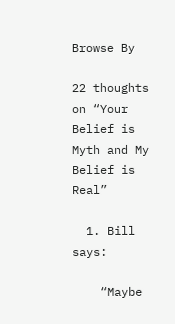Browse By

22 thoughts on “Your Belief is Myth and My Belief is Real”

  1. Bill says:

    “Maybe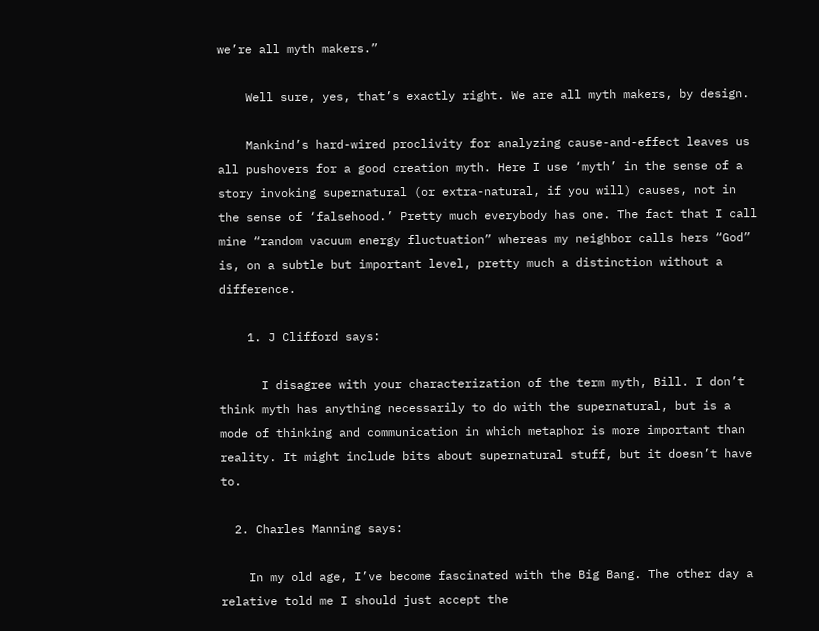we’re all myth makers.”

    Well sure, yes, that’s exactly right. We are all myth makers, by design.

    Mankind’s hard-wired proclivity for analyzing cause-and-effect leaves us all pushovers for a good creation myth. Here I use ‘myth’ in the sense of a story invoking supernatural (or extra-natural, if you will) causes, not in the sense of ‘falsehood.’ Pretty much everybody has one. The fact that I call mine “random vacuum energy fluctuation” whereas my neighbor calls hers “God” is, on a subtle but important level, pretty much a distinction without a difference.

    1. J Clifford says:

      I disagree with your characterization of the term myth, Bill. I don’t think myth has anything necessarily to do with the supernatural, but is a mode of thinking and communication in which metaphor is more important than reality. It might include bits about supernatural stuff, but it doesn’t have to.

  2. Charles Manning says:

    In my old age, I’ve become fascinated with the Big Bang. The other day a relative told me I should just accept the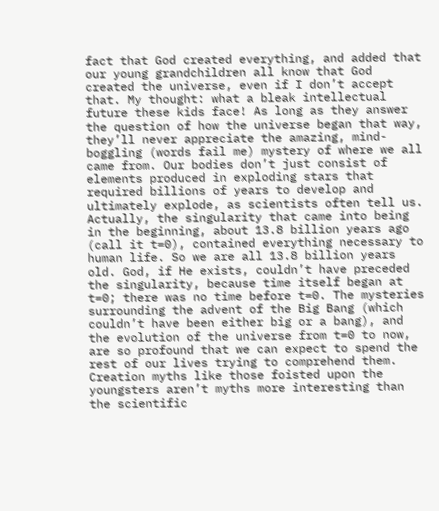fact that God created everything, and added that our young grandchildren all know that God created the universe, even if I don’t accept that. My thought: what a bleak intellectual future these kids face! As long as they answer the question of how the universe began that way, they’ll never appreciate the amazing, mind-boggling (words fail me) mystery of where we all came from. Our bodies don’t just consist of elements produced in exploding stars that required billions of years to develop and ultimately explode, as scientists often tell us. Actually, the singularity that came into being in the beginning, about 13.8 billion years ago (call it t=0), contained everything necessary to human life. So we are all 13.8 billion years old. God, if He exists, couldn’t have preceded the singularity, because time itself began at t=0; there was no time before t=0. The mysteries surrounding the advent of the Big Bang (which couldn’t have been either big or a bang), and the evolution of the universe from t=0 to now, are so profound that we can expect to spend the rest of our lives trying to comprehend them. Creation myths like those foisted upon the youngsters aren’t myths more interesting than the scientific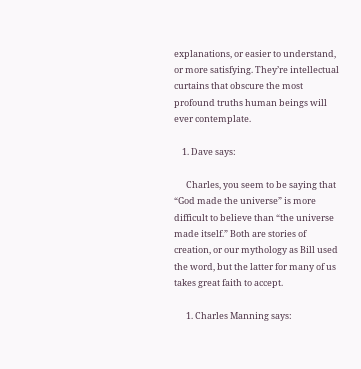explanations, or easier to understand, or more satisfying. They’re intellectual curtains that obscure the most profound truths human beings will ever contemplate.

    1. Dave says:

      Charles, you seem to be saying that “God made the universe” is more difficult to believe than “the universe made itself.” Both are stories of creation, or our mythology as Bill used the word, but the latter for many of us takes great faith to accept.

      1. Charles Manning says: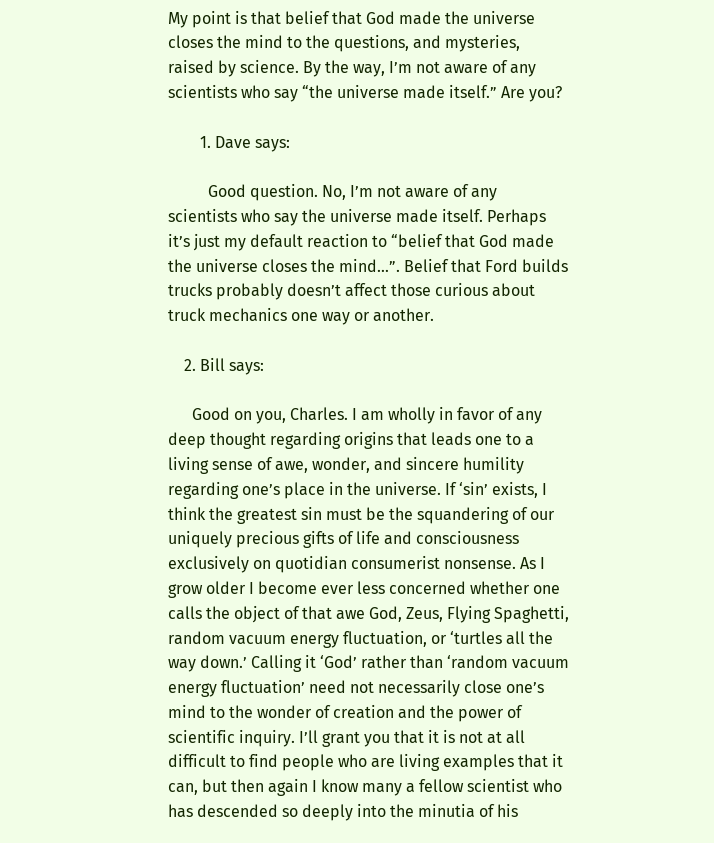My point is that belief that God made the universe closes the mind to the questions, and mysteries, raised by science. By the way, I’m not aware of any scientists who say “the universe made itself.” Are you?

        1. Dave says:

          Good question. No, I’m not aware of any scientists who say the universe made itself. Perhaps it’s just my default reaction to “belief that God made the universe closes the mind…”. Belief that Ford builds trucks probably doesn’t affect those curious about truck mechanics one way or another.

    2. Bill says:

      Good on you, Charles. I am wholly in favor of any deep thought regarding origins that leads one to a living sense of awe, wonder, and sincere humility regarding one’s place in the universe. If ‘sin’ exists, I think the greatest sin must be the squandering of our uniquely precious gifts of life and consciousness exclusively on quotidian consumerist nonsense. As I grow older I become ever less concerned whether one calls the object of that awe God, Zeus, Flying Spaghetti, random vacuum energy fluctuation, or ‘turtles all the way down.’ Calling it ‘God’ rather than ‘random vacuum energy fluctuation’ need not necessarily close one’s mind to the wonder of creation and the power of scientific inquiry. I’ll grant you that it is not at all difficult to find people who are living examples that it can, but then again I know many a fellow scientist who has descended so deeply into the minutia of his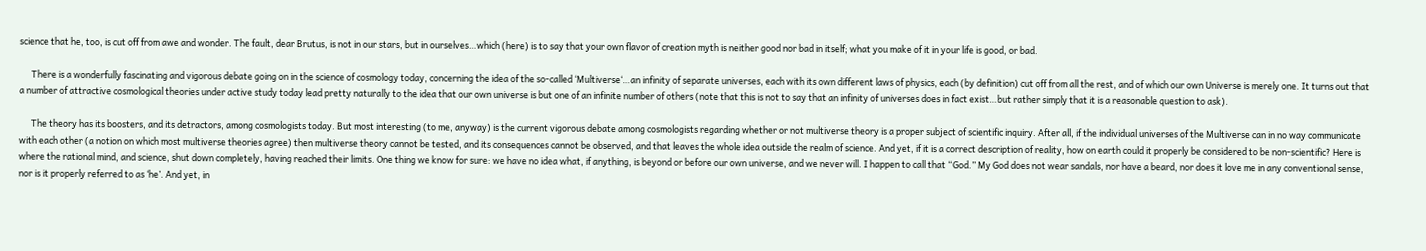science that he, too, is cut off from awe and wonder. The fault, dear Brutus, is not in our stars, but in ourselves…which (here) is to say that your own flavor of creation myth is neither good nor bad in itself; what you make of it in your life is good, or bad.

      There is a wonderfully fascinating and vigorous debate going on in the science of cosmology today, concerning the idea of the so-called ‘Multiverse‘…an infinity of separate universes, each with its own different laws of physics, each (by definition) cut off from all the rest, and of which our own Universe is merely one. It turns out that a number of attractive cosmological theories under active study today lead pretty naturally to the idea that our own universe is but one of an infinite number of others (note that this is not to say that an infinity of universes does in fact exist…but rather simply that it is a reasonable question to ask).

      The theory has its boosters, and its detractors, among cosmologists today. But most interesting (to me, anyway) is the current vigorous debate among cosmologists regarding whether or not multiverse theory is a proper subject of scientific inquiry. After all, if the individual universes of the Multiverse can in no way communicate with each other (a notion on which most multiverse theories agree) then multiverse theory cannot be tested, and its consequences cannot be observed, and that leaves the whole idea outside the realm of science. And yet, if it is a correct description of reality, how on earth could it properly be considered to be non-scientific? Here is where the rational mind, and science, shut down completely, having reached their limits. One thing we know for sure: we have no idea what, if anything, is beyond or before our own universe, and we never will. I happen to call that “God.” My God does not wear sandals, nor have a beard, nor does it love me in any conventional sense, nor is it properly referred to as ‘he’. And yet, in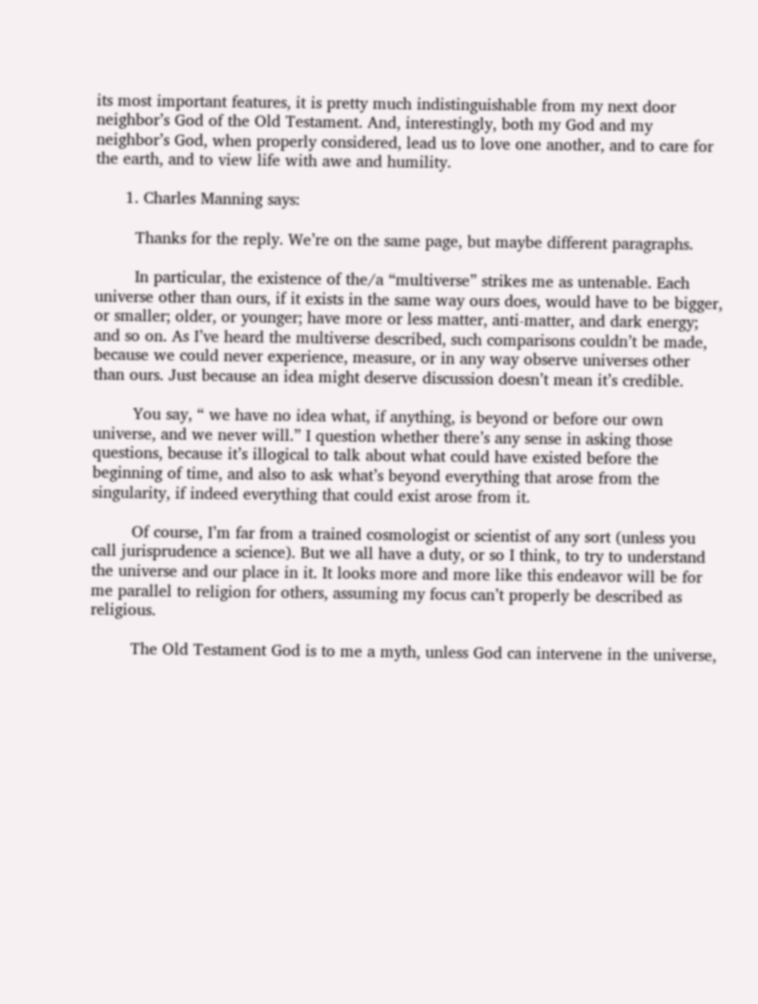its most important features, it is pretty much indistinguishable from my next door neighbor’s God of the Old Testament. And, interestingly, both my God and my neighbor’s God, when properly considered, lead us to love one another, and to care for the earth, and to view life with awe and humility.

      1. Charles Manning says:

        Thanks for the reply. We’re on the same page, but maybe different paragraphs.

        In particular, the existence of the/a “multiverse” strikes me as untenable. Each universe other than ours, if it exists in the same way ours does, would have to be bigger, or smaller; older, or younger; have more or less matter, anti-matter, and dark energy; and so on. As I’ve heard the multiverse described, such comparisons couldn’t be made, because we could never experience, measure, or in any way observe universes other than ours. Just because an idea might deserve discussion doesn’t mean it’s credible.

        You say, “ we have no idea what, if anything, is beyond or before our own universe, and we never will.” I question whether there’s any sense in asking those questions, because it’s illogical to talk about what could have existed before the beginning of time, and also to ask what’s beyond everything that arose from the singularity, if indeed everything that could exist arose from it.

        Of course, I’m far from a trained cosmologist or scientist of any sort (unless you call jurisprudence a science). But we all have a duty, or so I think, to try to understand the universe and our place in it. It looks more and more like this endeavor will be for me parallel to religion for others, assuming my focus can’t properly be described as religious.

        The Old Testament God is to me a myth, unless God can intervene in the universe,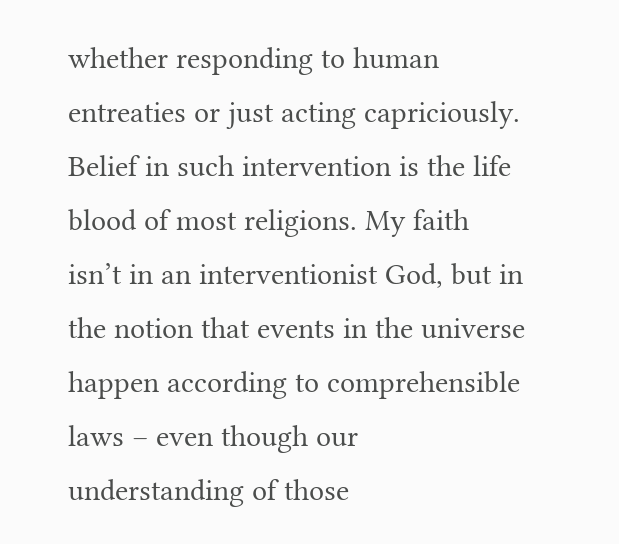whether responding to human entreaties or just acting capriciously. Belief in such intervention is the life blood of most religions. My faith isn’t in an interventionist God, but in the notion that events in the universe happen according to comprehensible laws – even though our understanding of those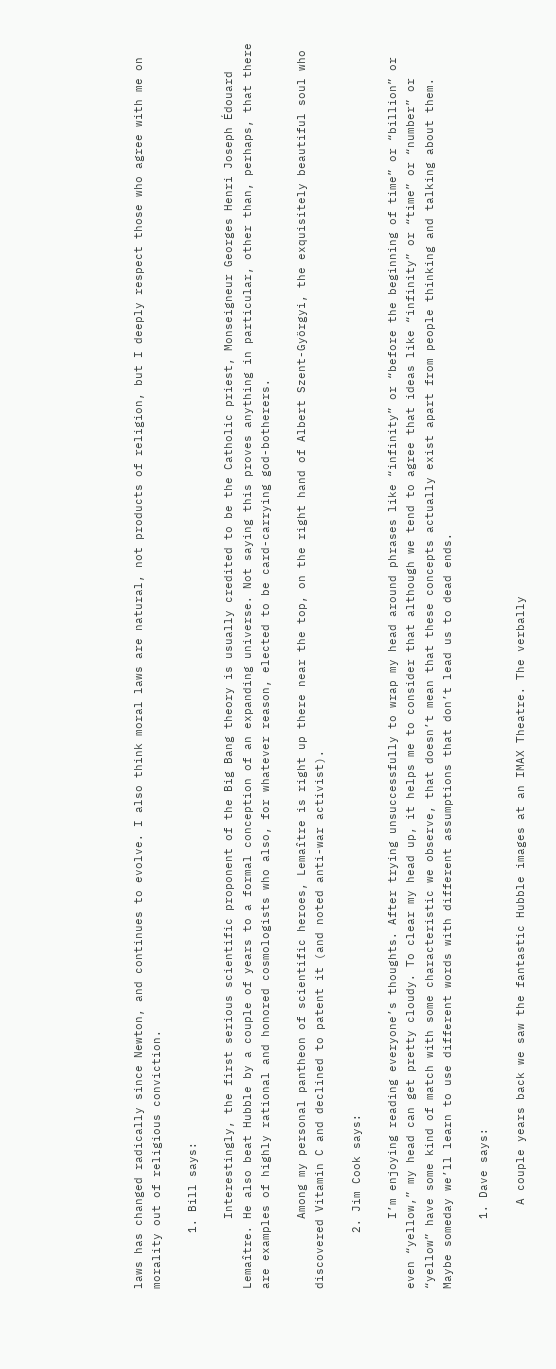laws has changed radically since Newton, and continues to evolve. I also think moral laws are natural, not products of religion, but I deeply respect those who agree with me on morality out of religious conviction.

        1. Bill says:

          Interestingly, the first serious scientific proponent of the Big Bang theory is usually credited to be the Catholic priest, Monseigneur Georges Henri Joseph Édouard Lemaître. He also beat Hubble by a couple of years to a formal conception of an expanding universe. Not saying this proves anything in particular, other than, perhaps, that there are examples of highly rational and honored cosmologists who also, for whatever reason, elected to be card-carrying god-botherers.

          Among my personal pantheon of scientific heroes, Lemaître is right up there near the top, on the right hand of Albert Szent-Györgyi, the exquisitely beautiful soul who discovered Vitamin C and declined to patent it (and noted anti-war activist).

        2. Jim Cook says:

          I’m enjoying reading everyone’s thoughts. After trying unsuccessfully to wrap my head around phrases like “infinity” or “before the beginning of time” or “billion” or even “yellow,” my head can get pretty cloudy. To clear my head up, it helps me to consider that although we tend to agree that ideas like “infinity” or “time” or “number” or “yellow” have some kind of match with some characteristic we observe, that doesn’t mean that these concepts actually exist apart from people thinking and talking about them. Maybe someday we’ll learn to use different words with different assumptions that don’t lead us to dead ends.

          1. Dave says:

            A couple years back we saw the fantastic Hubble images at an IMAX Theatre. The verbally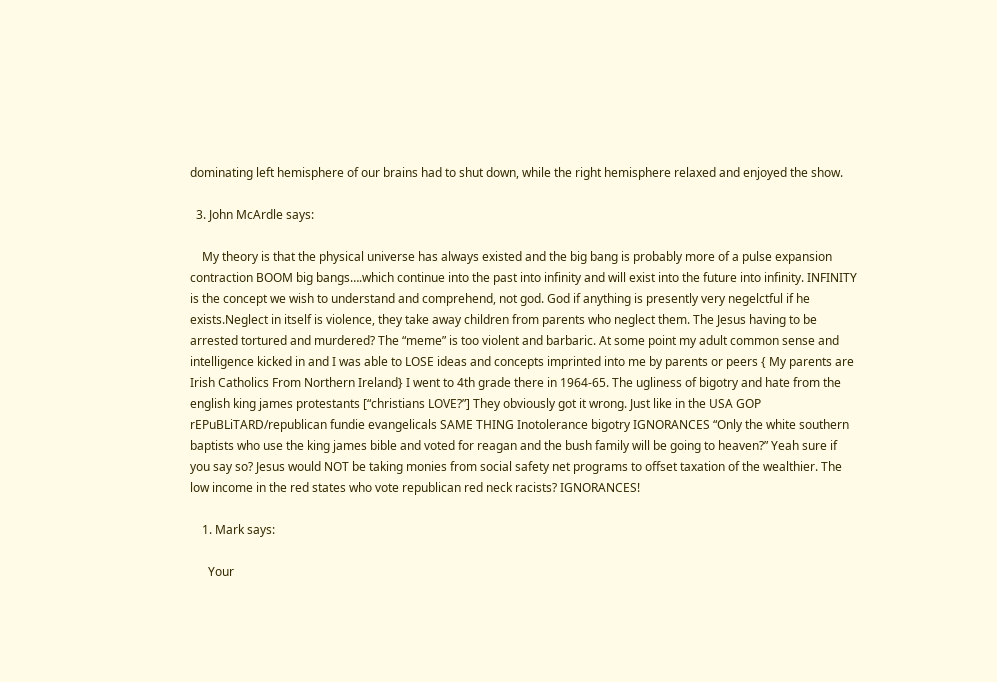dominating left hemisphere of our brains had to shut down, while the right hemisphere relaxed and enjoyed the show.

  3. John McArdle says:

    My theory is that the physical universe has always existed and the big bang is probably more of a pulse expansion contraction BOOM big bangs….which continue into the past into infinity and will exist into the future into infinity. INFINITY is the concept we wish to understand and comprehend, not god. God if anything is presently very negelctful if he exists.Neglect in itself is violence, they take away children from parents who neglect them. The Jesus having to be arrested tortured and murdered? The “meme” is too violent and barbaric. At some point my adult common sense and intelligence kicked in and I was able to LOSE ideas and concepts imprinted into me by parents or peers { My parents are Irish Catholics From Northern Ireland} I went to 4th grade there in 1964-65. The ugliness of bigotry and hate from the english king james protestants [“christians LOVE?”] They obviously got it wrong. Just like in the USA GOP rEPuBLiTARD/republican fundie evangelicals SAME THING Inotolerance bigotry IGNORANCES “Only the white southern baptists who use the king james bible and voted for reagan and the bush family will be going to heaven?” Yeah sure if you say so? Jesus would NOT be taking monies from social safety net programs to offset taxation of the wealthier. The low income in the red states who vote republican red neck racists? IGNORANCES!

    1. Mark says:

      Your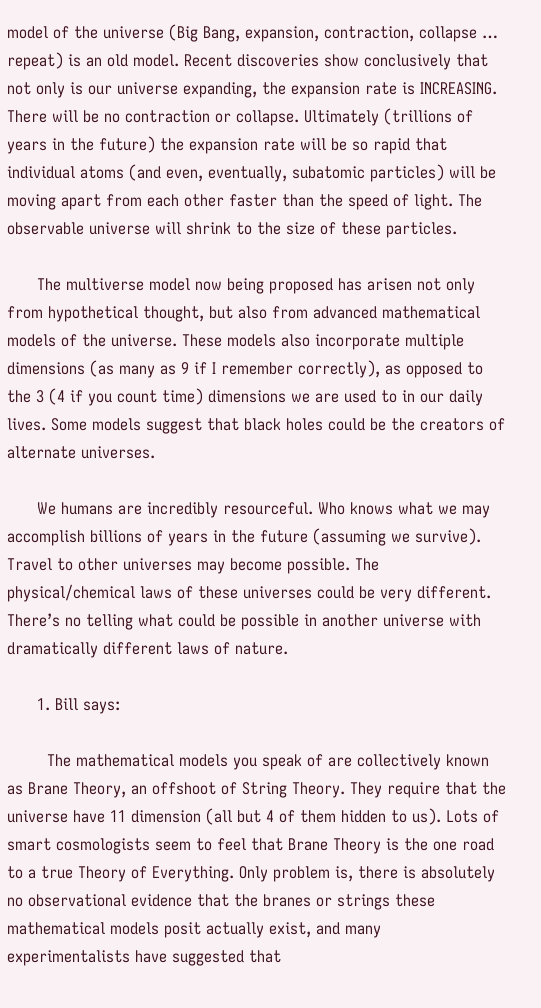model of the universe (Big Bang, expansion, contraction, collapse … repeat) is an old model. Recent discoveries show conclusively that not only is our universe expanding, the expansion rate is INCREASING. There will be no contraction or collapse. Ultimately (trillions of years in the future) the expansion rate will be so rapid that individual atoms (and even, eventually, subatomic particles) will be moving apart from each other faster than the speed of light. The observable universe will shrink to the size of these particles.

      The multiverse model now being proposed has arisen not only from hypothetical thought, but also from advanced mathematical models of the universe. These models also incorporate multiple dimensions (as many as 9 if I remember correctly), as opposed to the 3 (4 if you count time) dimensions we are used to in our daily lives. Some models suggest that black holes could be the creators of alternate universes.

      We humans are incredibly resourceful. Who knows what we may accomplish billions of years in the future (assuming we survive). Travel to other universes may become possible. The physical/chemical laws of these universes could be very different. There’s no telling what could be possible in another universe with dramatically different laws of nature.

      1. Bill says:

        The mathematical models you speak of are collectively known as Brane Theory, an offshoot of String Theory. They require that the universe have 11 dimension (all but 4 of them hidden to us). Lots of smart cosmologists seem to feel that Brane Theory is the one road to a true Theory of Everything. Only problem is, there is absolutely no observational evidence that the branes or strings these mathematical models posit actually exist, and many experimentalists have suggested that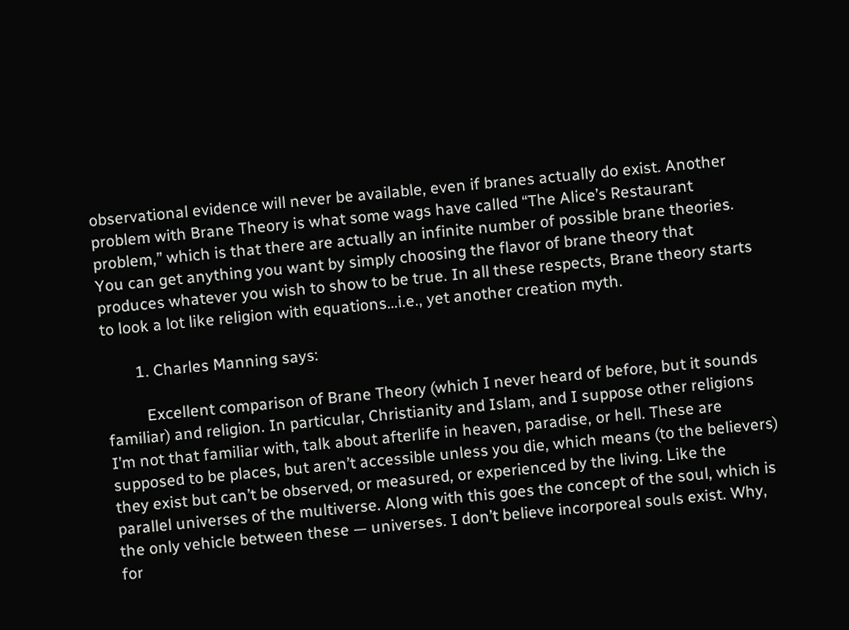observational evidence will never be available, even if branes actually do exist. Another problem with Brane Theory is what some wags have called “The Alice’s Restaurant problem,” which is that there are actually an infinite number of possible brane theories. You can get anything you want by simply choosing the flavor of brane theory that produces whatever you wish to show to be true. In all these respects, Brane theory starts to look a lot like religion with equations…i.e., yet another creation myth.

        1. Charles Manning says:

          Excellent comparison of Brane Theory (which I never heard of before, but it sounds familiar) and religion. In particular, Christianity and Islam, and I suppose other religions I’m not that familiar with, talk about afterlife in heaven, paradise, or hell. These are supposed to be places, but aren’t accessible unless you die, which means (to the believers) they exist but can’t be observed, or measured, or experienced by the living. Like the parallel universes of the multiverse. Along with this goes the concept of the soul, which is the only vehicle between these — universes. I don’t believe incorporeal souls exist. Why, for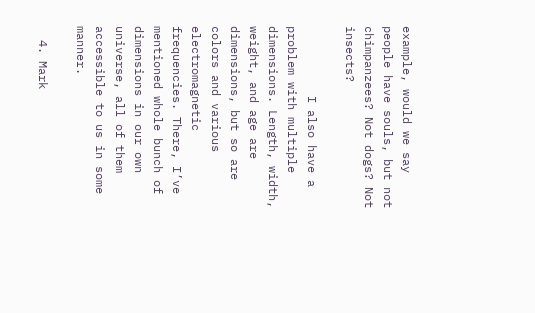example, would we say people have souls, but not chimpanzees? Not dogs? Not insects?

          I also have a problem with multiple dimensions. Length, width, weight, and age are dimensions, but so are colors and various electromagnetic frequencies. There, I’ve mentioned whole bunch of dimensions in our own universe, all of them accessible to us in some manner.

  4. Mark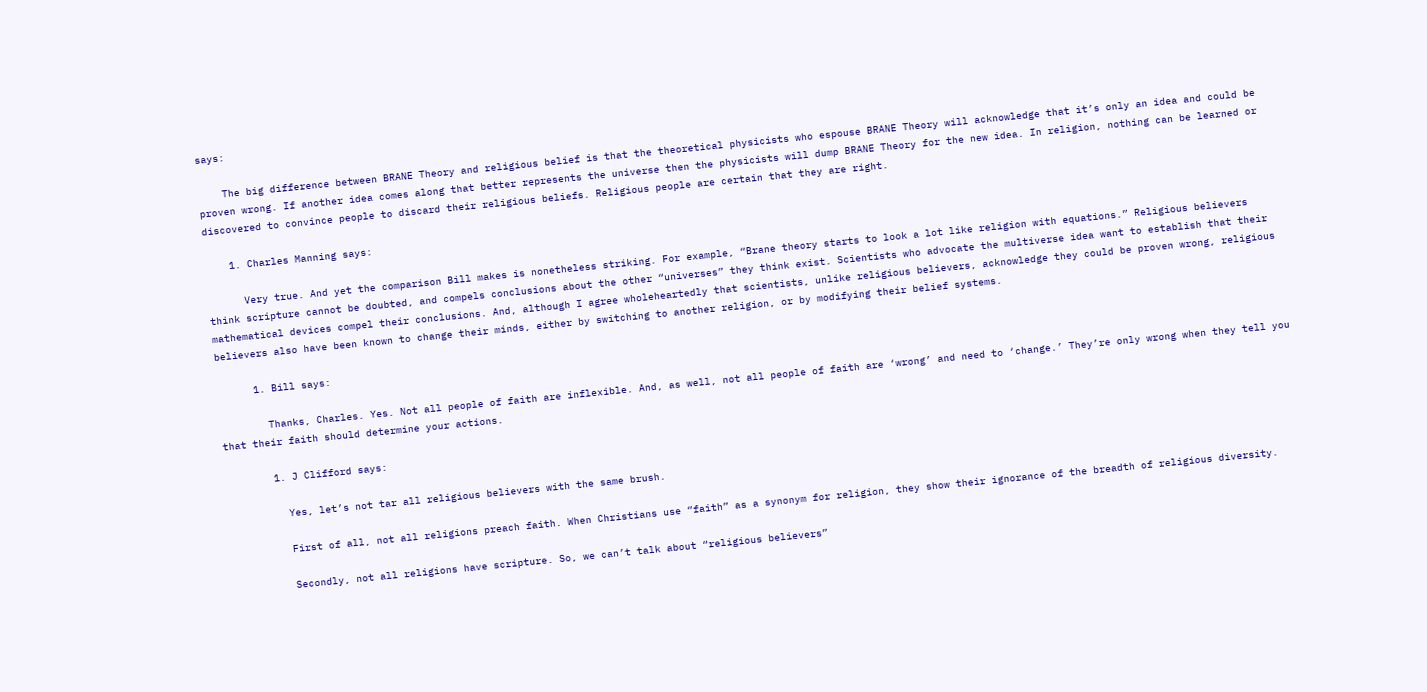says:

    The big difference between BRANE Theory and religious belief is that the theoretical physicists who espouse BRANE Theory will acknowledge that it’s only an idea and could be proven wrong. If another idea comes along that better represents the universe then the physicists will dump BRANE Theory for the new idea. In religion, nothing can be learned or discovered to convince people to discard their religious beliefs. Religious people are certain that they are right.

    1. Charles Manning says:

      Very true. And yet the comparison Bill makes is nonetheless striking. For example, “Brane theory starts to look a lot like religion with equations.” Religious believers think scripture cannot be doubted, and compels conclusions about the other “universes” they think exist. Scientists who advocate the multiverse idea want to establish that their mathematical devices compel their conclusions. And, although I agree wholeheartedly that scientists, unlike religious believers, acknowledge they could be proven wrong, religious believers also have been known to change their minds, either by switching to another religion, or by modifying their belief systems.

      1. Bill says:

        Thanks, Charles. Yes. Not all people of faith are inflexible. And, as well, not all people of faith are ‘wrong’ and need to ‘change.’ They’re only wrong when they tell you that their faith should determine your actions.

        1. J Clifford says:

          Yes, let’s not tar all religious believers with the same brush.

          First of all, not all religions preach faith. When Christians use “faith” as a synonym for religion, they show their ignorance of the breadth of religious diversity.

          Secondly, not all religions have scripture. So, we can’t talk about “religious believers”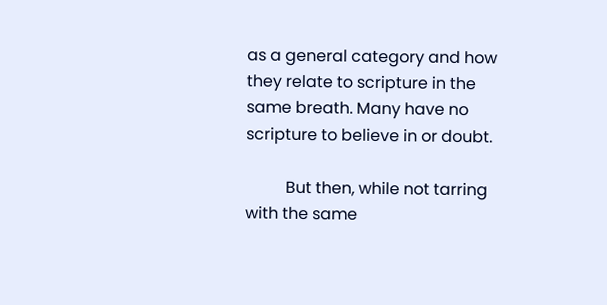as a general category and how they relate to scripture in the same breath. Many have no scripture to believe in or doubt.

          But then, while not tarring with the same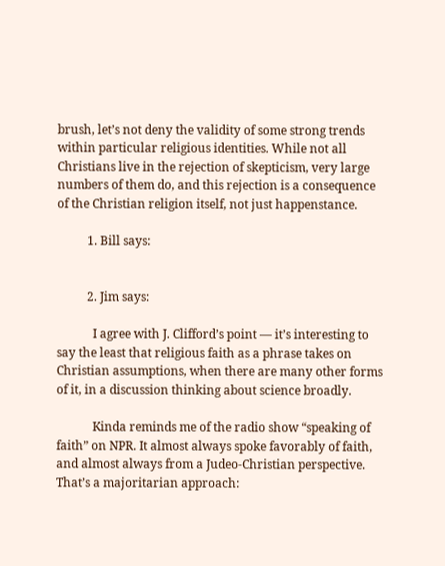brush, let’s not deny the validity of some strong trends within particular religious identities. While not all Christians live in the rejection of skepticism, very large numbers of them do, and this rejection is a consequence of the Christian religion itself, not just happenstance.

          1. Bill says:


          2. Jim says:

            I agree with J. Clifford’s point — it’s interesting to say the least that religious faith as a phrase takes on Christian assumptions, when there are many other forms of it, in a discussion thinking about science broadly.

            Kinda reminds me of the radio show “speaking of faith” on NPR. It almost always spoke favorably of faith, and almost always from a Judeo-Christian perspective. That’s a majoritarian approach: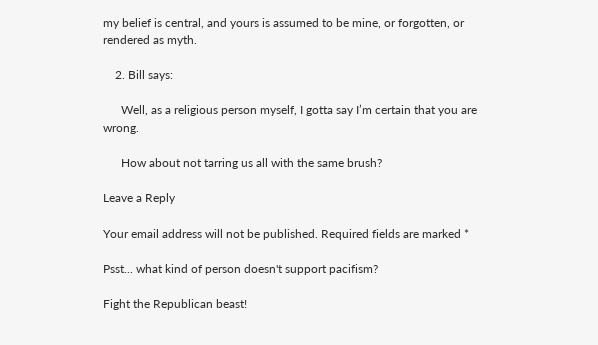my belief is central, and yours is assumed to be mine, or forgotten, or rendered as myth.

    2. Bill says:

      Well, as a religious person myself, I gotta say I’m certain that you are wrong.

      How about not tarring us all with the same brush?

Leave a Reply

Your email address will not be published. Required fields are marked *

Psst... what kind of person doesn't support pacifism?

Fight the Republican beast!